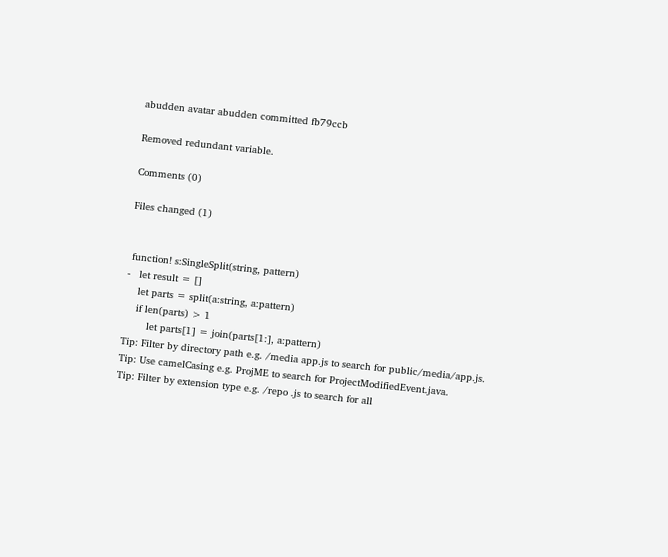abudden avatar abudden committed fb79ccb

Removed redundant variable.

Comments (0)

Files changed (1)


 function! s:SingleSplit(string, pattern)
-   let result = []
    let parts = split(a:string, a:pattern)
    if len(parts) > 1
        let parts[1] = join(parts[1:], a:pattern)
Tip: Filter by directory path e.g. /media app.js to search for public/media/app.js.
Tip: Use camelCasing e.g. ProjME to search for ProjectModifiedEvent.java.
Tip: Filter by extension type e.g. /repo .js to search for all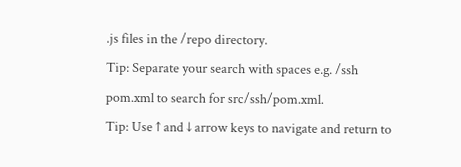.js files in the /repo directory.
Tip: Separate your search with spaces e.g. /ssh pom.xml to search for src/ssh/pom.xml.
Tip: Use ↑ and ↓ arrow keys to navigate and return to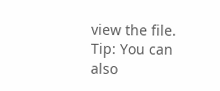view the file.
Tip: You can also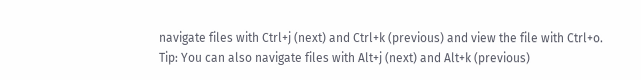navigate files with Ctrl+j (next) and Ctrl+k (previous) and view the file with Ctrl+o.
Tip: You can also navigate files with Alt+j (next) and Alt+k (previous)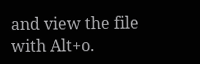and view the file with Alt+o.